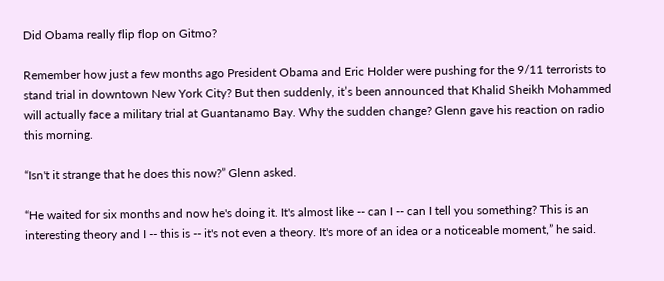Did Obama really flip flop on Gitmo?

Remember how just a few months ago President Obama and Eric Holder were pushing for the 9/11 terrorists to stand trial in downtown New York City? But then suddenly, it’s been announced that Khalid Sheikh Mohammed will actually face a military trial at Guantanamo Bay. Why the sudden change? Glenn gave his reaction on radio this morning.

“Isn't it strange that he does this now?” Glenn asked.

“He waited for six months and now he's doing it. It's almost like -- can I -- can I tell you something? This is an interesting theory and I -- this is -- it's not even a theory. It's more of an idea or a noticeable moment,” he said.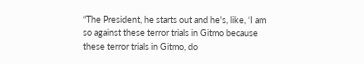“The President, he starts out and he's, like, ‘I am so against these terror trials in Gitmo because these terror trials in Gitmo, do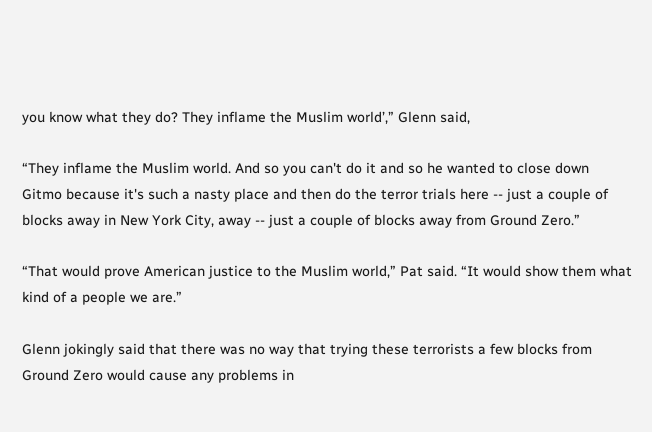you know what they do? They inflame the Muslim world’,” Glenn said,

“They inflame the Muslim world. And so you can't do it and so he wanted to close down Gitmo because it's such a nasty place and then do the terror trials here -- just a couple of blocks away in New York City, away -- just a couple of blocks away from Ground Zero.”

“That would prove American justice to the Muslim world,” Pat said. “It would show them what kind of a people we are.”

Glenn jokingly said that there was no way that trying these terrorists a few blocks from Ground Zero would cause any problems in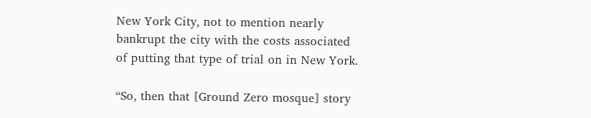New York City, not to mention nearly bankrupt the city with the costs associated of putting that type of trial on in New York.

“So, then that [Ground Zero mosque] story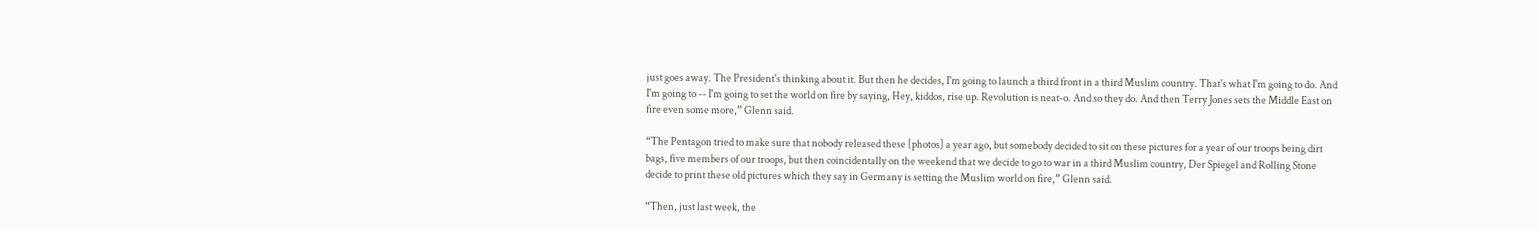just goes away. The President's thinking about it. But then he decides, I'm going to launch a third front in a third Muslim country. That's what I'm going to do. And I'm going to -- I'm going to set the world on fire by saying, Hey, kiddos, rise up. Revolution is neat-o. And so they do. And then Terry Jones sets the Middle East on fire even some more,” Glenn said.

“The Pentagon tried to make sure that nobody released these [photos] a year ago, but somebody decided to sit on these pictures for a year of our troops being dirt bags, five members of our troops, but then coincidentally on the weekend that we decide to go to war in a third Muslim country, Der Spiegel and Rolling Stone decide to print these old pictures which they say in Germany is setting the Muslim world on fire,” Glenn said.

“Then, just last week, the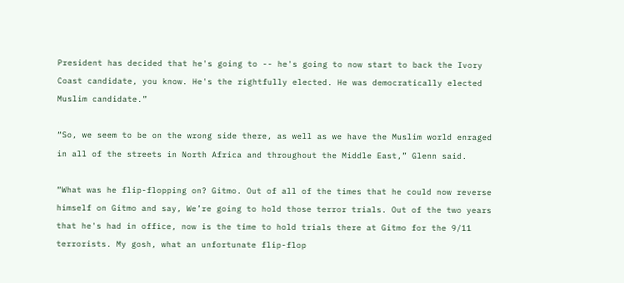President has decided that he's going to -- he's going to now start to back the Ivory Coast candidate, you know. He's the rightfully elected. He was democratically elected Muslim candidate.”

“So, we seem to be on the wrong side there, as well as we have the Muslim world enraged in all of the streets in North Africa and throughout the Middle East,” Glenn said.

“What was he flip-flopping on? Gitmo. Out of all of the times that he could now reverse himself on Gitmo and say, We’re going to hold those terror trials. Out of the two years that he's had in office, now is the time to hold trials there at Gitmo for the 9/11 terrorists. My gosh, what an unfortunate flip-flop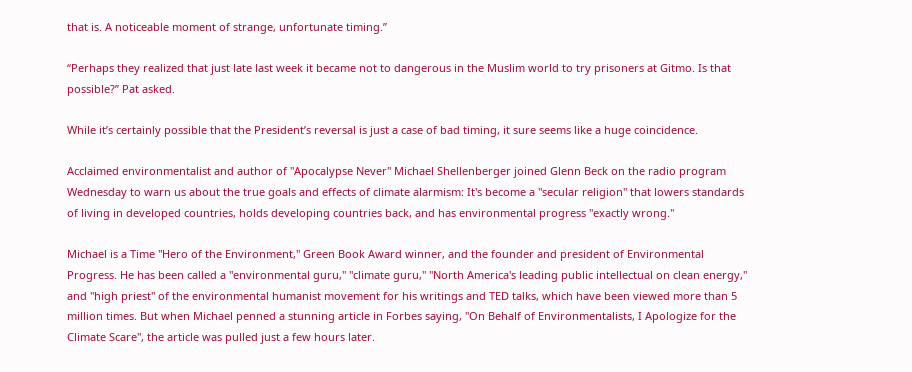that is. A noticeable moment of strange, unfortunate timing.”

“Perhaps they realized that just late last week it became not to dangerous in the Muslim world to try prisoners at Gitmo. Is that possible?” Pat asked.

While it’s certainly possible that the President’s reversal is just a case of bad timing, it sure seems like a huge coincidence.

Acclaimed environmentalist and author of "Apocalypse Never" Michael Shellenberger joined Glenn Beck on the radio program Wednesday to warn us about the true goals and effects of climate alarmism: It's become a "secular religion" that lowers standards of living in developed countries, holds developing countries back, and has environmental progress "exactly wrong."

Michael is a Time "Hero of the Environment," Green Book Award winner, and the founder and president of Environmental Progress. He has been called a "environmental guru," "climate guru," "North America's leading public intellectual on clean energy," and "high priest" of the environmental humanist movement for his writings and TED talks, which have been viewed more than 5 million times. But when Michael penned a stunning article in Forbes saying, "On Behalf of Environmentalists, I Apologize for the Climate Scare", the article was pulled just a few hours later.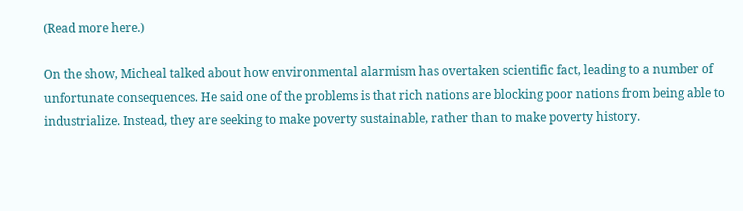(Read more here.)

On the show, Micheal talked about how environmental alarmism has overtaken scientific fact, leading to a number of unfortunate consequences. He said one of the problems is that rich nations are blocking poor nations from being able to industrialize. Instead, they are seeking to make poverty sustainable, rather than to make poverty history.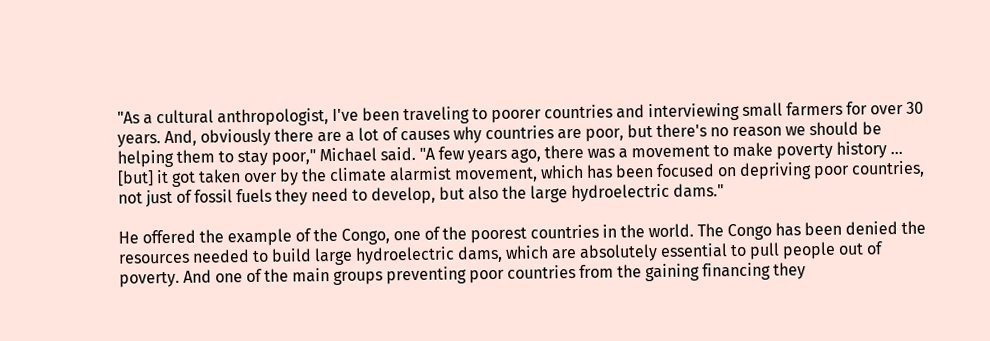"As a cultural anthropologist, I've been traveling to poorer countries and interviewing small farmers for over 30 years. And, obviously there are a lot of causes why countries are poor, but there's no reason we should be helping them to stay poor," Michael said. "A few years ago, there was a movement to make poverty history ... [but] it got taken over by the climate alarmist movement, which has been focused on depriving poor countries, not just of fossil fuels they need to develop, but also the large hydroelectric dams."

He offered the example of the Congo, one of the poorest countries in the world. The Congo has been denied the resources needed to build large hydroelectric dams, which are absolutely essential to pull people out of poverty. And one of the main groups preventing poor countries from the gaining financing they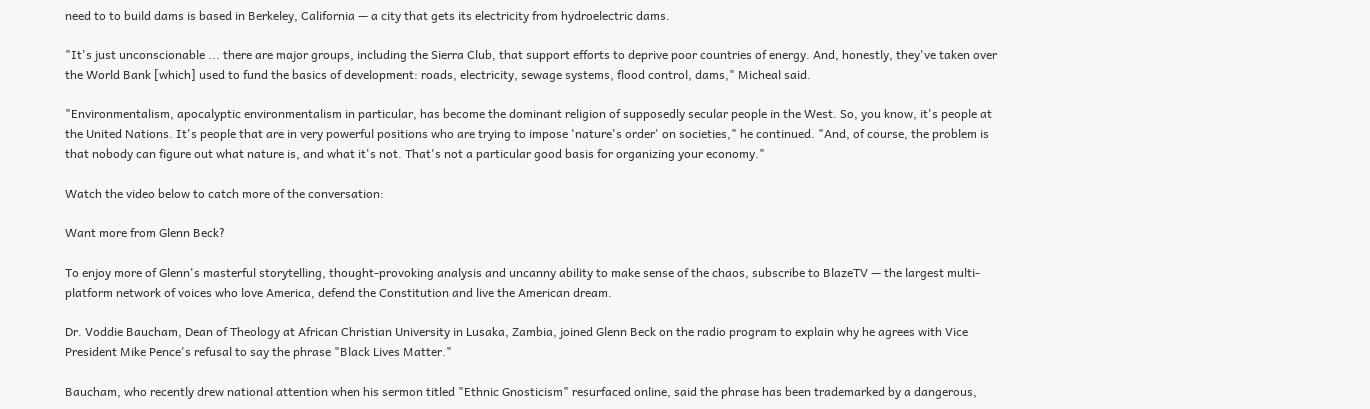need to to build dams is based in Berkeley, California — a city that gets its electricity from hydroelectric dams.

"It's just unconscionable ... there are major groups, including the Sierra Club, that support efforts to deprive poor countries of energy. And, honestly, they've taken over the World Bank [which] used to fund the basics of development: roads, electricity, sewage systems, flood control, dams," Micheal said.

"Environmentalism, apocalyptic environmentalism in particular, has become the dominant religion of supposedly secular people in the West. So, you know, it's people at the United Nations. It's people that are in very powerful positions who are trying to impose 'nature's order' on societies," he continued. "And, of course, the problem is that nobody can figure out what nature is, and what it's not. That's not a particular good basis for organizing your economy."

Watch the video below to catch more of the conversation:

Want more from Glenn Beck?

To enjoy more of Glenn's masterful storytelling, thought-provoking analysis and uncanny ability to make sense of the chaos, subscribe to BlazeTV — the largest multi-platform network of voices who love America, defend the Constitution and live the American dream.

Dr. Voddie Baucham, Dean of Theology at African Christian University in Lusaka, Zambia, joined Glenn Beck on the radio program to explain why he agrees with Vice President Mike Pence's refusal to say the phrase "Black Lives Matter."

Baucham, who recently drew national attention when his sermon titled "Ethnic Gnosticism" resurfaced online, said the phrase has been trademarked by a dangerous,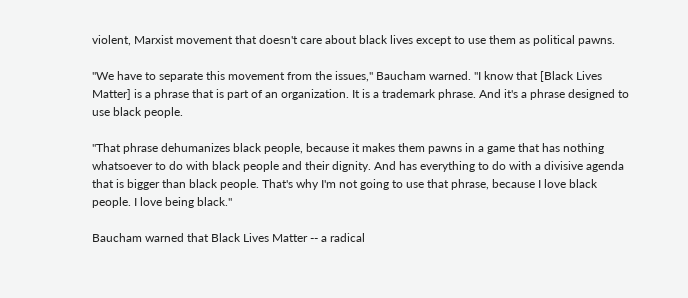violent, Marxist movement that doesn't care about black lives except to use them as political pawns.

"We have to separate this movement from the issues," Baucham warned. "I know that [Black Lives Matter] is a phrase that is part of an organization. It is a trademark phrase. And it's a phrase designed to use black people.

"That phrase dehumanizes black people, because it makes them pawns in a game that has nothing whatsoever to do with black people and their dignity. And has everything to do with a divisive agenda that is bigger than black people. That's why I'm not going to use that phrase, because I love black people. I love being black."

Baucham warned that Black Lives Matter -- a radical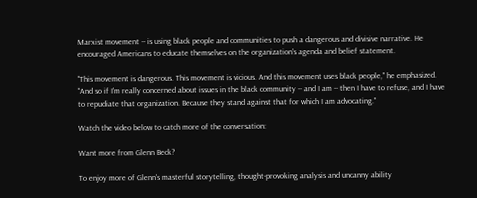Marxist movement -- is using black people and communities to push a dangerous and divisive narrative. He encouraged Americans to educate themselves on the organization's agenda and belief statement.

"This movement is dangerous. This movement is vicious. And this movement uses black people," he emphasized. "And so if I'm really concerned about issues in the black community -- and I am -- then I have to refuse, and I have to repudiate that organization. Because they stand against that for which I am advocating."

Watch the video below to catch more of the conversation:

Want more from Glenn Beck?

To enjoy more of Glenn's masterful storytelling, thought-provoking analysis and uncanny ability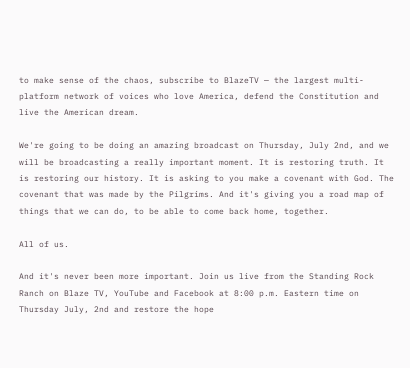to make sense of the chaos, subscribe to BlazeTV — the largest multi-platform network of voices who love America, defend the Constitution and live the American dream.

We're going to be doing an amazing broadcast on Thursday, July 2nd, and we will be broadcasting a really important moment. It is restoring truth. It is restoring our history. It is asking to you make a covenant with God. The covenant that was made by the Pilgrims. And it's giving you a road map of things that we can do, to be able to come back home, together.

All of us.

And it's never been more important. Join us live from the Standing Rock Ranch on Blaze TV, YouTube and Facebook at 8:00 p.m. Eastern time on Thursday July, 2nd and restore the hope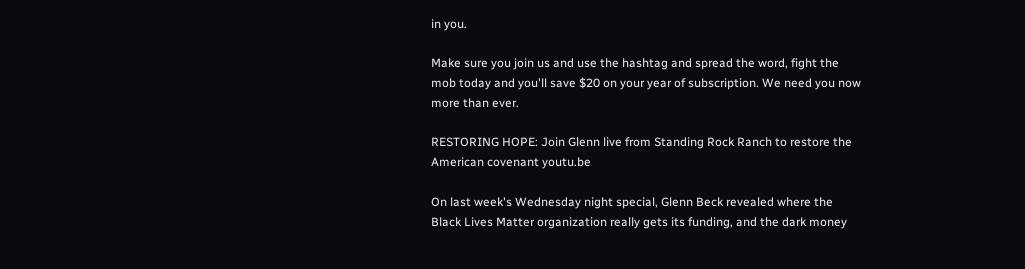in you.

Make sure you join us and use the hashtag and spread the word, fight the mob today and you'll save $20 on your year of subscription. We need you now more than ever.

RESTORING HOPE: Join Glenn live from Standing Rock Ranch to restore the American covenant youtu.be

On last week's Wednesday night special, Glenn Beck revealed where the Black Lives Matter organization really gets its funding, and the dark money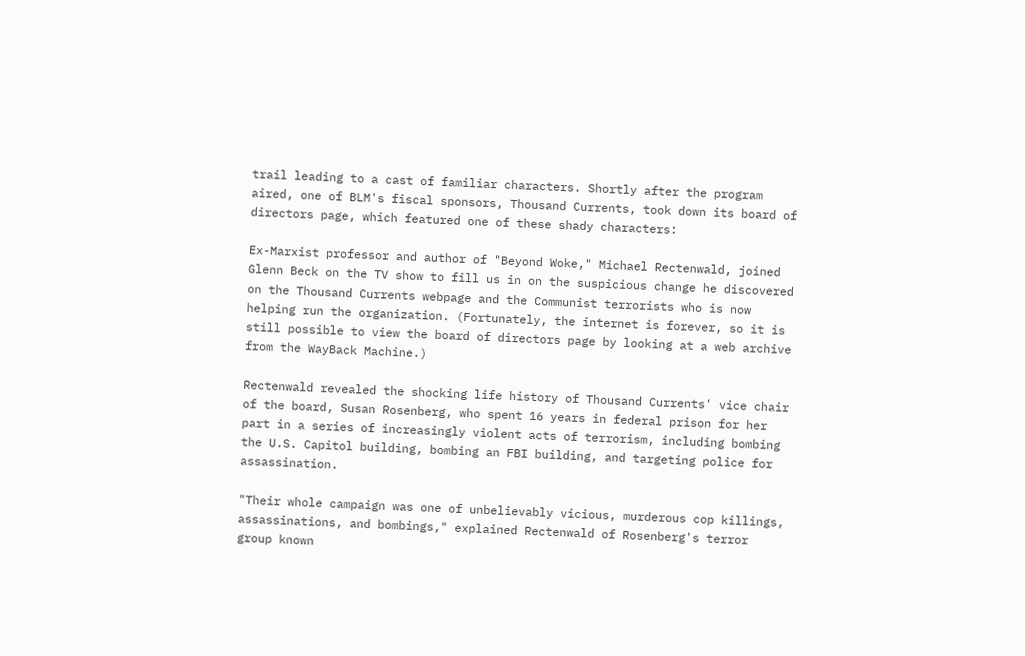trail leading to a cast of familiar characters. Shortly after the program aired, one of BLM's fiscal sponsors, Thousand Currents, took down its board of directors page, which featured one of these shady characters:

Ex-Marxist professor and author of "Beyond Woke," Michael Rectenwald, joined Glenn Beck on the TV show to fill us in on the suspicious change he discovered on the Thousand Currents webpage and the Communist terrorists who is now helping run the organization. (Fortunately, the internet is forever, so it is still possible to view the board of directors page by looking at a web archive from the WayBack Machine.)

Rectenwald revealed the shocking life history of Thousand Currents' vice chair of the board, Susan Rosenberg, who spent 16 years in federal prison for her part in a series of increasingly violent acts of terrorism, including bombing the U.S. Capitol building, bombing an FBI building, and targeting police for assassination.

"Their whole campaign was one of unbelievably vicious, murderous cop killings, assassinations, and bombings," explained Rectenwald of Rosenberg's terror group known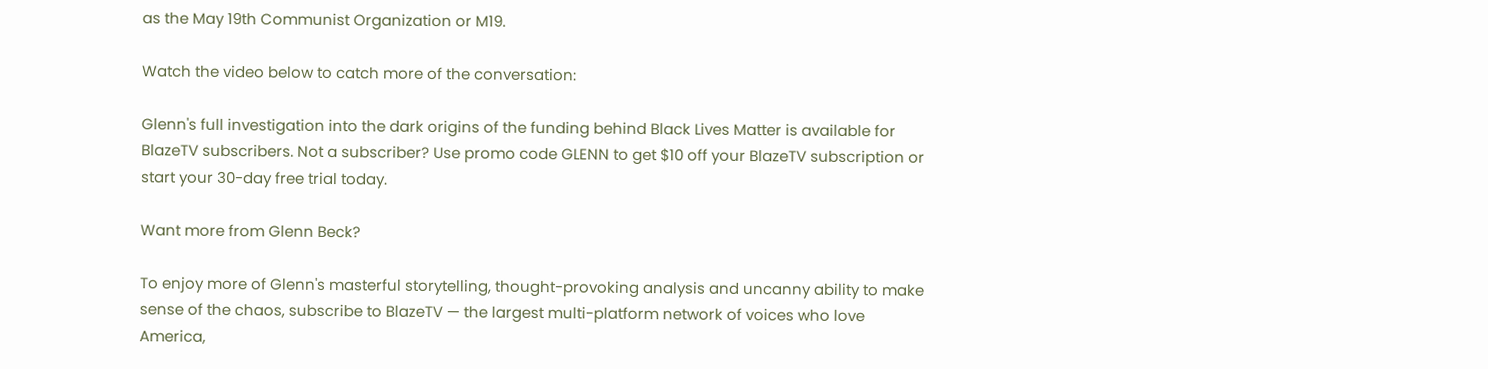as the May 19th Communist Organization or M19.

Watch the video below to catch more of the conversation:

Glenn's full investigation into the dark origins of the funding behind Black Lives Matter is available for BlazeTV subscribers. Not a subscriber? Use promo code GLENN to get $10 off your BlazeTV subscription or start your 30-day free trial today.

Want more from Glenn Beck?

To enjoy more of Glenn's masterful storytelling, thought-provoking analysis and uncanny ability to make sense of the chaos, subscribe to BlazeTV — the largest multi-platform network of voices who love America,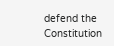defend the Constitution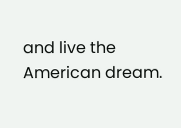and live the American dream.